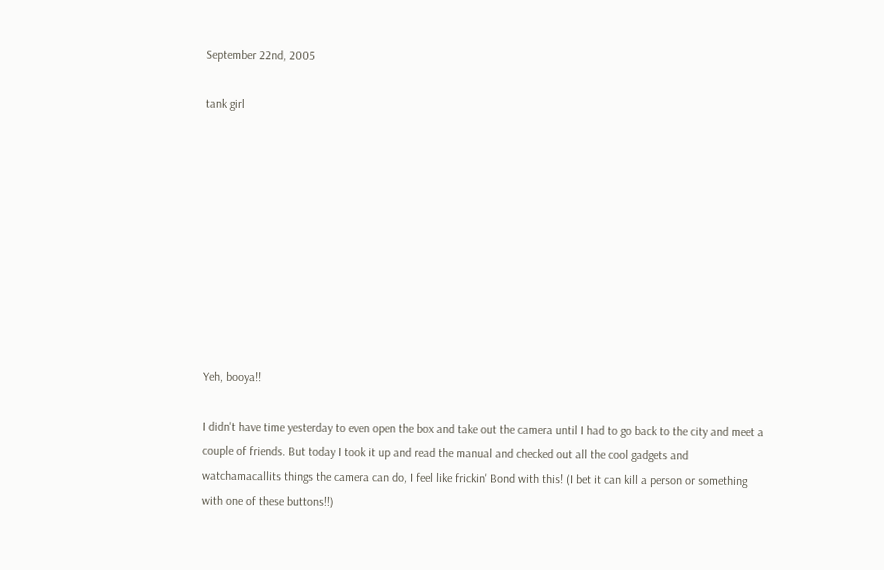September 22nd, 2005

tank girl










Yeh, booya!!

I didn't have time yesterday to even open the box and take out the camera until I had to go back to the city and meet a couple of friends. But today I took it up and read the manual and checked out all the cool gadgets and watchamacallits things the camera can do, I feel like frickin' Bond with this! (I bet it can kill a person or something with one of these buttons!!)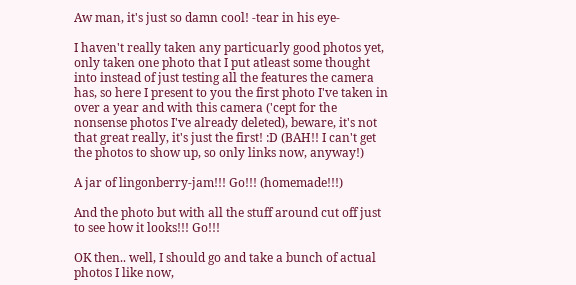Aw man, it's just so damn cool! -tear in his eye-

I haven't really taken any particuarly good photos yet, only taken one photo that I put atleast some thought into instead of just testing all the features the camera has, so here I present to you the first photo I've taken in over a year and with this camera ('cept for the nonsense photos I've already deleted), beware, it's not that great really, it's just the first! :D (BAH!! I can't get the photos to show up, so only links now, anyway!)

A jar of lingonberry-jam!!! Go!!! (homemade!!!)

And the photo but with all the stuff around cut off just to see how it looks!!! Go!!!

OK then.. well, I should go and take a bunch of actual photos I like now,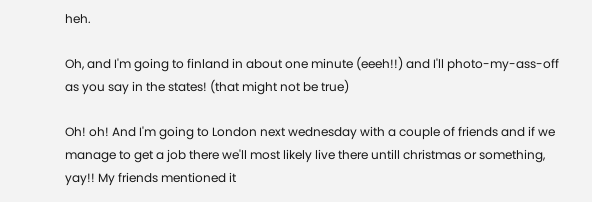heh.

Oh, and I'm going to finland in about one minute (eeeh!!) and I'll photo-my-ass-off as you say in the states! (that might not be true)

Oh! oh! And I'm going to London next wednesday with a couple of friends and if we manage to get a job there we'll most likely live there untill christmas or something, yay!! My friends mentioned it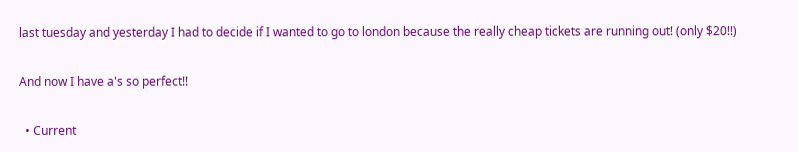last tuesday and yesterday I had to decide if I wanted to go to london because the really cheap tickets are running out! (only $20!!)

And now I have a's so perfect!!

  • Current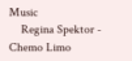Music
    Regina Spektor - Chemo Limo